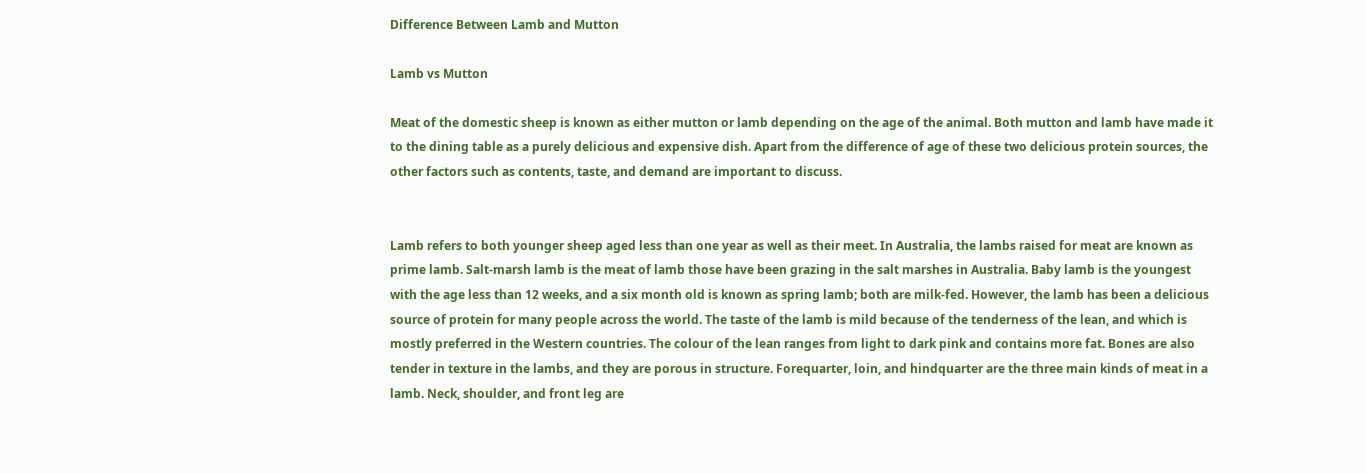Difference Between Lamb and Mutton

Lamb vs Mutton

Meat of the domestic sheep is known as either mutton or lamb depending on the age of the animal. Both mutton and lamb have made it to the dining table as a purely delicious and expensive dish. Apart from the difference of age of these two delicious protein sources, the other factors such as contents, taste, and demand are important to discuss.


Lamb refers to both younger sheep aged less than one year as well as their meet. In Australia, the lambs raised for meat are known as prime lamb. Salt-marsh lamb is the meat of lamb those have been grazing in the salt marshes in Australia. Baby lamb is the youngest with the age less than 12 weeks, and a six month old is known as spring lamb; both are milk-fed. However, the lamb has been a delicious source of protein for many people across the world. The taste of the lamb is mild because of the tenderness of the lean, and which is mostly preferred in the Western countries. The colour of the lean ranges from light to dark pink and contains more fat. Bones are also tender in texture in the lambs, and they are porous in structure. Forequarter, loin, and hindquarter are the three main kinds of meat in a lamb. Neck, shoulder, and front leg are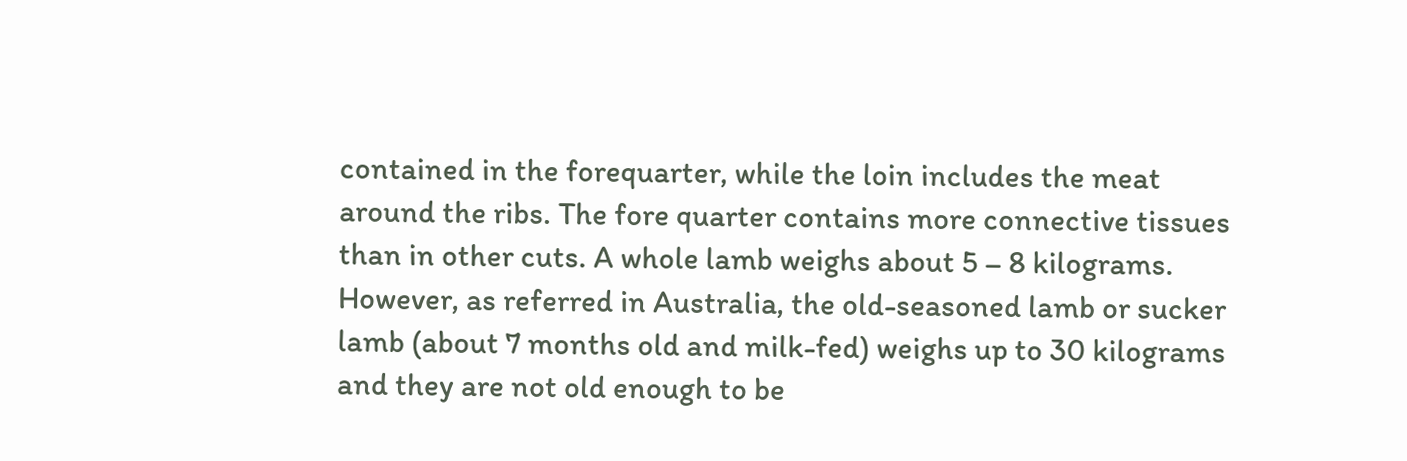contained in the forequarter, while the loin includes the meat around the ribs. The fore quarter contains more connective tissues than in other cuts. A whole lamb weighs about 5 – 8 kilograms. However, as referred in Australia, the old-seasoned lamb or sucker lamb (about 7 months old and milk-fed) weighs up to 30 kilograms and they are not old enough to be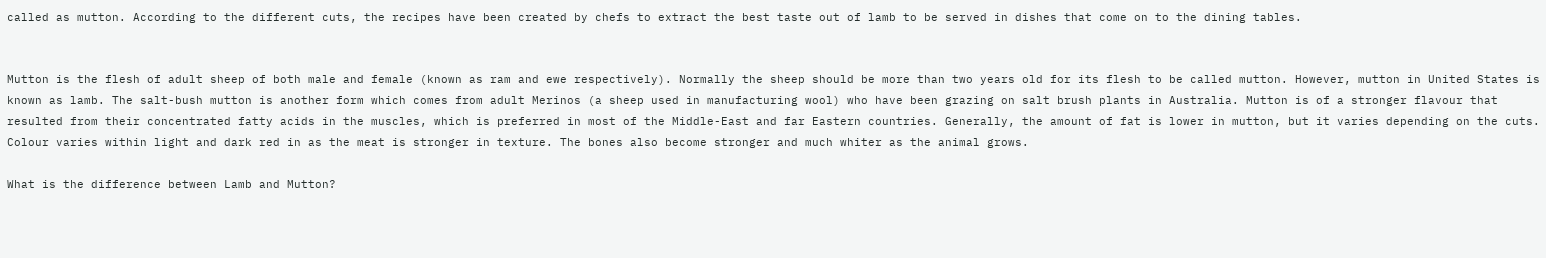called as mutton. According to the different cuts, the recipes have been created by chefs to extract the best taste out of lamb to be served in dishes that come on to the dining tables.


Mutton is the flesh of adult sheep of both male and female (known as ram and ewe respectively). Normally the sheep should be more than two years old for its flesh to be called mutton. However, mutton in United States is known as lamb. The salt-bush mutton is another form which comes from adult Merinos (a sheep used in manufacturing wool) who have been grazing on salt brush plants in Australia. Mutton is of a stronger flavour that resulted from their concentrated fatty acids in the muscles, which is preferred in most of the Middle-East and far Eastern countries. Generally, the amount of fat is lower in mutton, but it varies depending on the cuts. Colour varies within light and dark red in as the meat is stronger in texture. The bones also become stronger and much whiter as the animal grows.

What is the difference between Lamb and Mutton?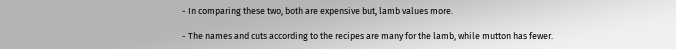- In comparing these two, both are expensive but, lamb values more.

- The names and cuts according to the recipes are many for the lamb, while mutton has fewer.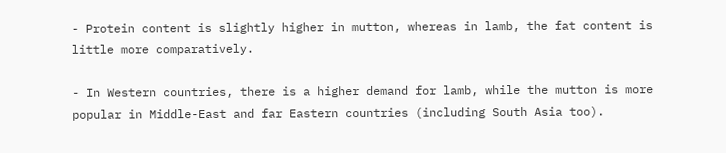- Protein content is slightly higher in mutton, whereas in lamb, the fat content is little more comparatively.

- In Western countries, there is a higher demand for lamb, while the mutton is more popular in Middle-East and far Eastern countries (including South Asia too).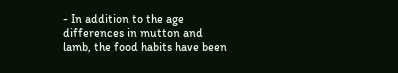- In addition to the age differences in mutton and lamb, the food habits have been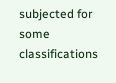subjected for some classifications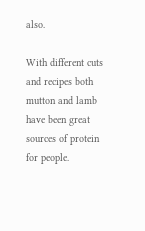also.

With different cuts and recipes both mutton and lamb have been great sources of protein for people.